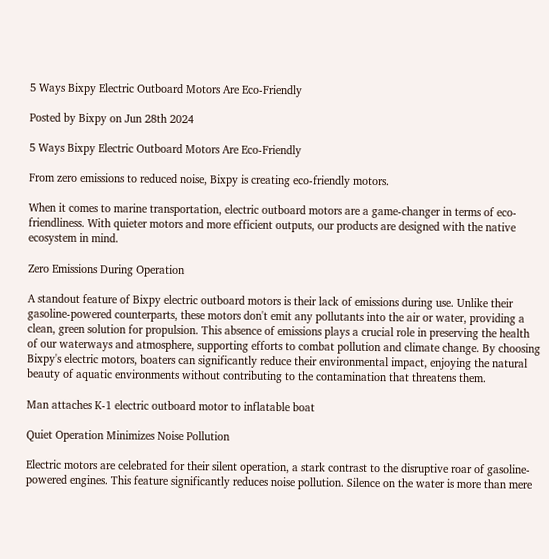5 Ways Bixpy Electric Outboard Motors Are Eco-Friendly

Posted by Bixpy on Jun 28th 2024

5 Ways Bixpy Electric Outboard Motors Are Eco-Friendly

From zero emissions to reduced noise, Bixpy is creating eco-friendly motors.

When it comes to marine transportation, electric outboard motors are a game-changer in terms of eco-friendliness. With quieter motors and more efficient outputs, our products are designed with the native ecosystem in mind.

Zero Emissions During Operation

A standout feature of Bixpy electric outboard motors is their lack of emissions during use. Unlike their gasoline-powered counterparts, these motors don't emit any pollutants into the air or water, providing a clean, green solution for propulsion. This absence of emissions plays a crucial role in preserving the health of our waterways and atmosphere, supporting efforts to combat pollution and climate change. By choosing Bixpy's electric motors, boaters can significantly reduce their environmental impact, enjoying the natural beauty of aquatic environments without contributing to the contamination that threatens them.

Man attaches K-1 electric outboard motor to inflatable boat

Quiet Operation Minimizes Noise Pollution

Electric motors are celebrated for their silent operation, a stark contrast to the disruptive roar of gasoline-powered engines. This feature significantly reduces noise pollution. Silence on the water is more than mere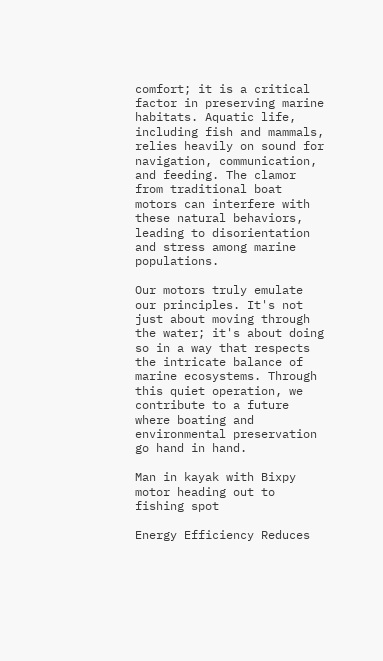comfort; it is a critical factor in preserving marine habitats. Aquatic life, including fish and mammals, relies heavily on sound for navigation, communication, and feeding. The clamor from traditional boat motors can interfere with these natural behaviors, leading to disorientation and stress among marine populations.

Our motors truly emulate our principles. It's not just about moving through the water; it's about doing so in a way that respects the intricate balance of marine ecosystems. Through this quiet operation, we contribute to a future where boating and environmental preservation go hand in hand.

Man in kayak with Bixpy motor heading out to fishing spot

Energy Efficiency Reduces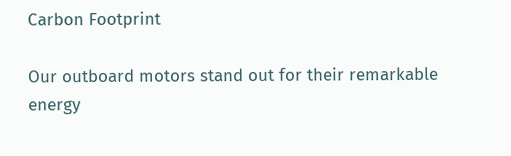Carbon Footprint

Our outboard motors stand out for their remarkable energy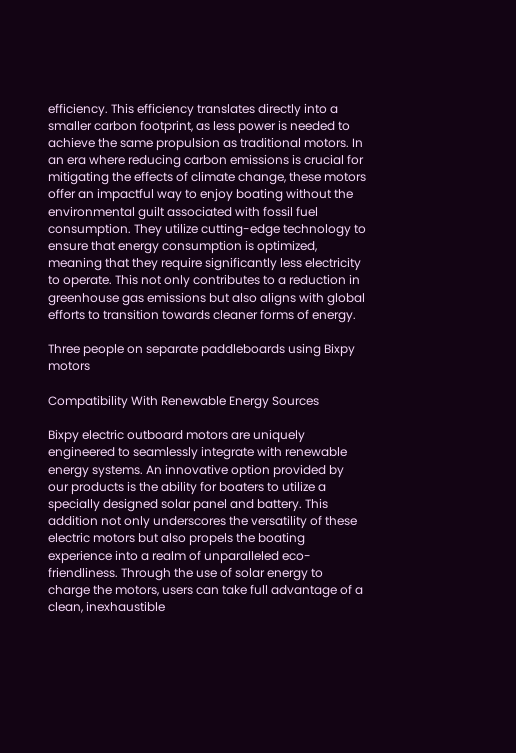efficiency. This efficiency translates directly into a smaller carbon footprint, as less power is needed to achieve the same propulsion as traditional motors. In an era where reducing carbon emissions is crucial for mitigating the effects of climate change, these motors offer an impactful way to enjoy boating without the environmental guilt associated with fossil fuel consumption. They utilize cutting-edge technology to ensure that energy consumption is optimized, meaning that they require significantly less electricity to operate. This not only contributes to a reduction in greenhouse gas emissions but also aligns with global efforts to transition towards cleaner forms of energy.

Three people on separate paddleboards using Bixpy motors

Compatibility With Renewable Energy Sources

Bixpy electric outboard motors are uniquely engineered to seamlessly integrate with renewable energy systems. An innovative option provided by our products is the ability for boaters to utilize a specially designed solar panel and battery. This addition not only underscores the versatility of these electric motors but also propels the boating experience into a realm of unparalleled eco-friendliness. Through the use of solar energy to charge the motors, users can take full advantage of a clean, inexhaustible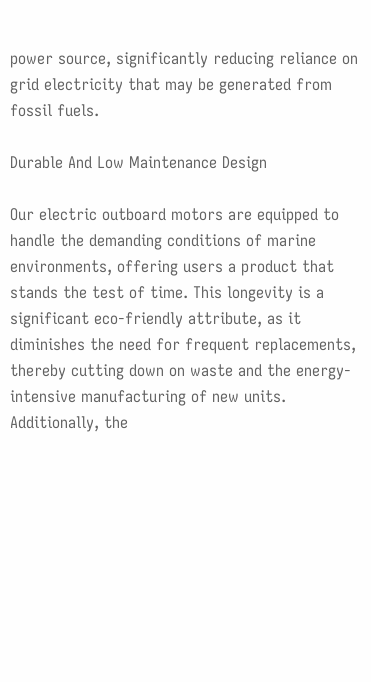power source, significantly reducing reliance on grid electricity that may be generated from fossil fuels.

Durable And Low Maintenance Design

Our electric outboard motors are equipped to handle the demanding conditions of marine environments, offering users a product that stands the test of time. This longevity is a significant eco-friendly attribute, as it diminishes the need for frequent replacements, thereby cutting down on waste and the energy-intensive manufacturing of new units. Additionally, the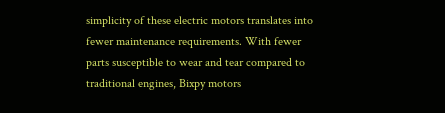simplicity of these electric motors translates into fewer maintenance requirements. With fewer parts susceptible to wear and tear compared to traditional engines, Bixpy motors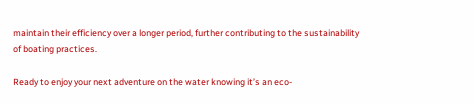maintain their efficiency over a longer period, further contributing to the sustainability of boating practices.

Ready to enjoy your next adventure on the water knowing it’s an eco-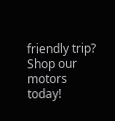friendly trip? Shop our motors today!